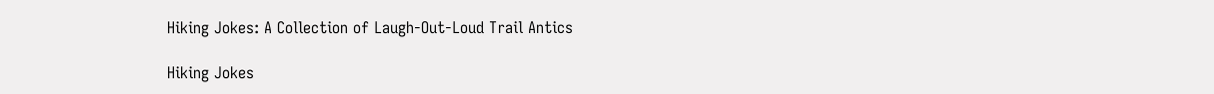Hiking Jokes: A Collection of Laugh-Out-Loud Trail Antics

Hiking Jokes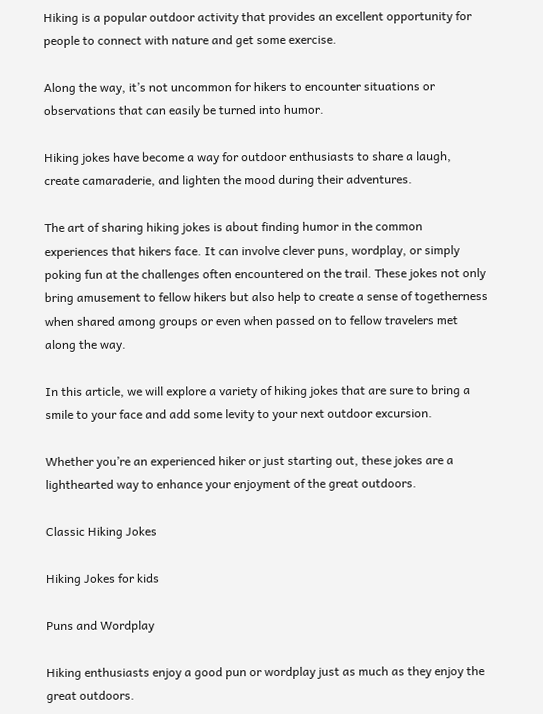Hiking is a popular outdoor activity that provides an excellent opportunity for people to connect with nature and get some exercise.

Along the way, it’s not uncommon for hikers to encounter situations or observations that can easily be turned into humor.

Hiking jokes have become a way for outdoor enthusiasts to share a laugh, create camaraderie, and lighten the mood during their adventures.

The art of sharing hiking jokes is about finding humor in the common experiences that hikers face. It can involve clever puns, wordplay, or simply poking fun at the challenges often encountered on the trail. These jokes not only bring amusement to fellow hikers but also help to create a sense of togetherness when shared among groups or even when passed on to fellow travelers met along the way.

In this article, we will explore a variety of hiking jokes that are sure to bring a smile to your face and add some levity to your next outdoor excursion.

Whether you’re an experienced hiker or just starting out, these jokes are a lighthearted way to enhance your enjoyment of the great outdoors.

Classic Hiking Jokes

Hiking Jokes for kids

Puns and Wordplay

Hiking enthusiasts enjoy a good pun or wordplay just as much as they enjoy the great outdoors.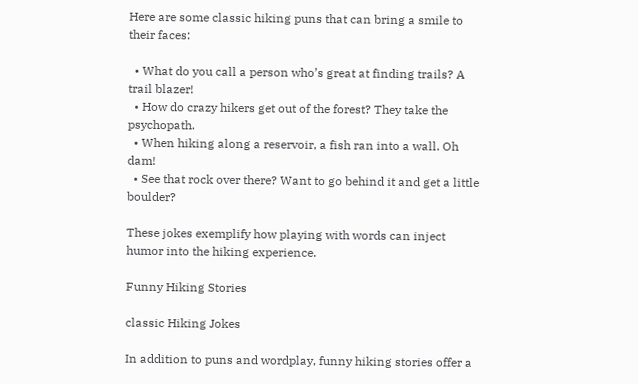Here are some classic hiking puns that can bring a smile to their faces:

  • What do you call a person who’s great at finding trails? A trail blazer!
  • How do crazy hikers get out of the forest? They take the psychopath.
  • When hiking along a reservoir, a fish ran into a wall. Oh dam!
  • See that rock over there? Want to go behind it and get a little boulder?

These jokes exemplify how playing with words can inject humor into the hiking experience.

Funny Hiking Stories

classic Hiking Jokes

In addition to puns and wordplay, funny hiking stories offer a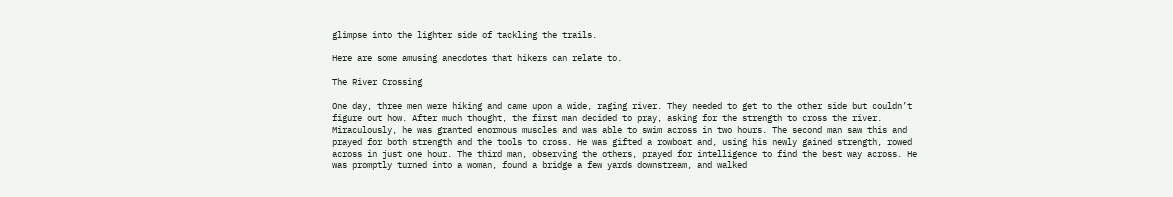glimpse into the lighter side of tackling the trails.

Here are some amusing anecdotes that hikers can relate to.

The River Crossing

One day, three men were hiking and came upon a wide, raging river. They needed to get to the other side but couldn’t figure out how. After much thought, the first man decided to pray, asking for the strength to cross the river. Miraculously, he was granted enormous muscles and was able to swim across in two hours. The second man saw this and prayed for both strength and the tools to cross. He was gifted a rowboat and, using his newly gained strength, rowed across in just one hour. The third man, observing the others, prayed for intelligence to find the best way across. He was promptly turned into a woman, found a bridge a few yards downstream, and walked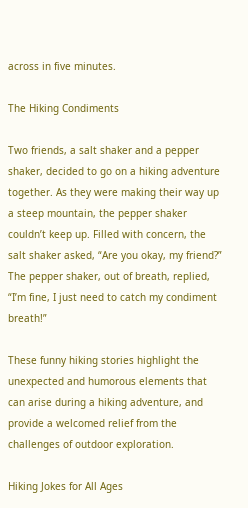across in five minutes.

The Hiking Condiments

Two friends, a salt shaker and a pepper shaker, decided to go on a hiking adventure together. As they were making their way up a steep mountain, the pepper shaker couldn’t keep up. Filled with concern, the salt shaker asked, “Are you okay, my friend?” The pepper shaker, out of breath, replied, “I’m fine, I just need to catch my condiment breath!”

These funny hiking stories highlight the unexpected and humorous elements that can arise during a hiking adventure, and provide a welcomed relief from the challenges of outdoor exploration.

Hiking Jokes for All Ages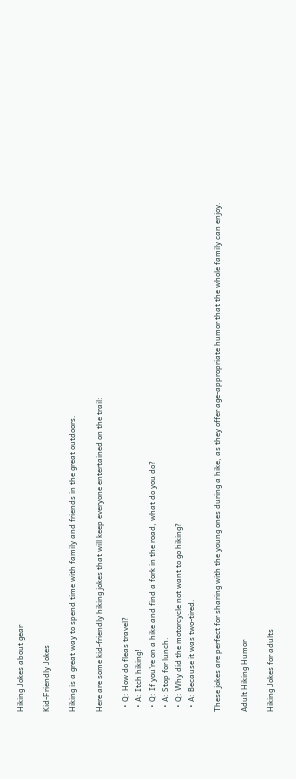Hiking Jokes about gear

Kid-Friendly Jokes

Hiking is a great way to spend time with family and friends in the great outdoors.

Here are some kid-friendly hiking jokes that will keep everyone entertained on the trail:

  • Q: How do fleas travel?
  • A: Itch hiking!
  • Q: If you’re on a hike and find a fork in the road, what do you do?
  • A: Stop for lunch.
  • Q: Why did the motorcycle not want to go hiking?
  • A: Because it was two-tired.

These jokes are perfect for sharing with the young ones during a hike, as they offer age-appropriate humor that the whole family can enjoy.

Adult Hiking Humor

Hiking Jokes for adults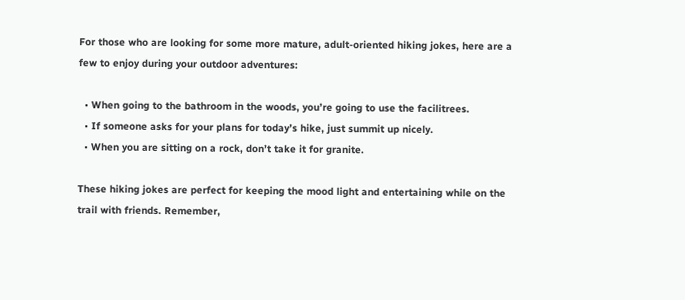For those who are looking for some more mature, adult-oriented hiking jokes, here are a few to enjoy during your outdoor adventures:

  • When going to the bathroom in the woods, you’re going to use the facilitrees.
  • If someone asks for your plans for today’s hike, just summit up nicely.
  • When you are sitting on a rock, don’t take it for granite.

These hiking jokes are perfect for keeping the mood light and entertaining while on the trail with friends. Remember,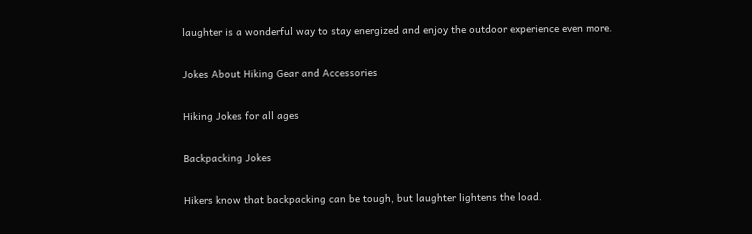laughter is a wonderful way to stay energized and enjoy the outdoor experience even more.

Jokes About Hiking Gear and Accessories

Hiking Jokes for all ages

Backpacking Jokes

Hikers know that backpacking can be tough, but laughter lightens the load.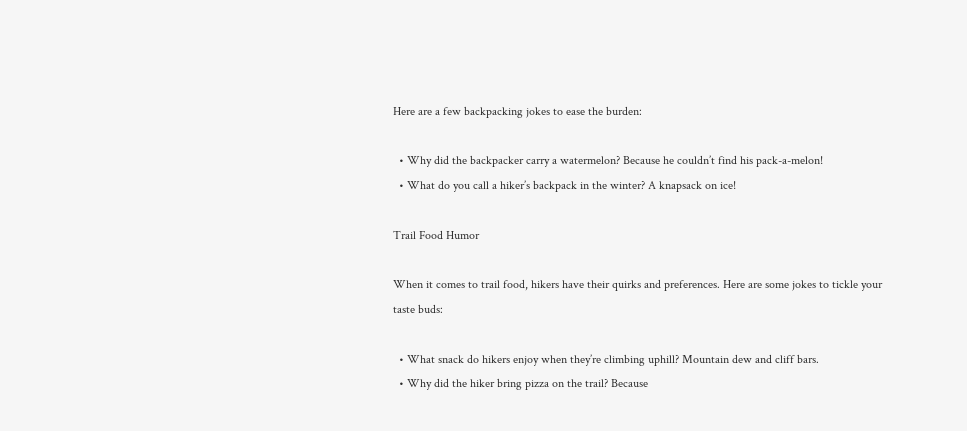Here are a few backpacking jokes to ease the burden:

  • Why did the backpacker carry a watermelon? Because he couldn’t find his pack-a-melon!
  • What do you call a hiker’s backpack in the winter? A knapsack on ice!

Trail Food Humor

When it comes to trail food, hikers have their quirks and preferences. Here are some jokes to tickle your taste buds:

  • What snack do hikers enjoy when they’re climbing uphill? Mountain dew and cliff bars.
  • Why did the hiker bring pizza on the trail? Because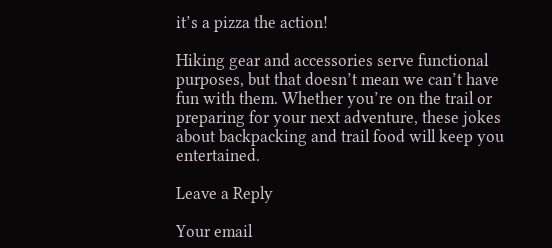it’s a pizza the action!

Hiking gear and accessories serve functional purposes, but that doesn’t mean we can’t have fun with them. Whether you’re on the trail or preparing for your next adventure, these jokes about backpacking and trail food will keep you entertained.

Leave a Reply

Your email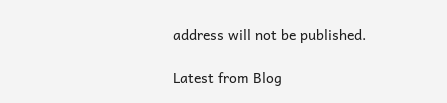address will not be published.

Latest from Blog